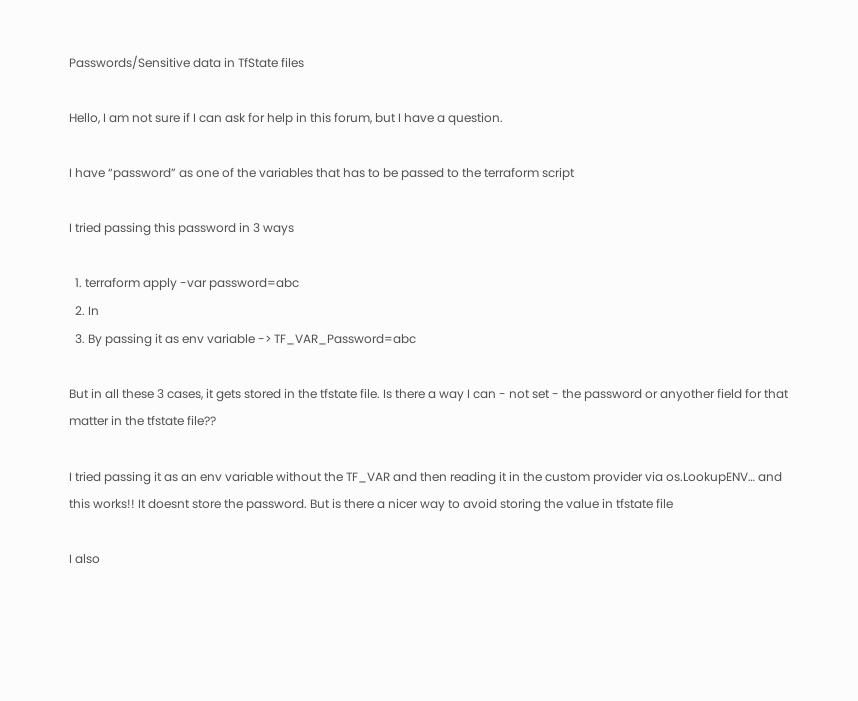Passwords/Sensitive data in TfState files

Hello, I am not sure if I can ask for help in this forum, but I have a question.

I have “password” as one of the variables that has to be passed to the terraform script

I tried passing this password in 3 ways

  1. terraform apply -var password=abc
  2. In
  3. By passing it as env variable -> TF_VAR_Password=abc

But in all these 3 cases, it gets stored in the tfstate file. Is there a way I can - not set - the password or anyother field for that matter in the tfstate file??

I tried passing it as an env variable without the TF_VAR and then reading it in the custom provider via os.LookupENV… and this works!! It doesnt store the password. But is there a nicer way to avoid storing the value in tfstate file

I also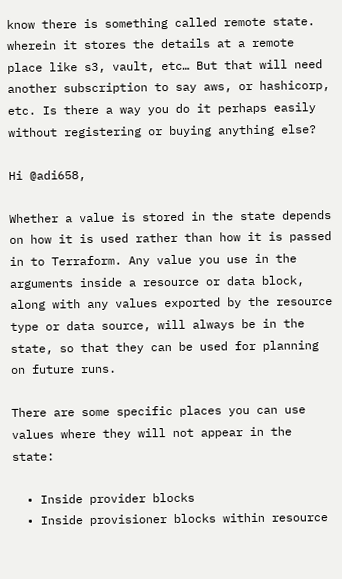know there is something called remote state. wherein it stores the details at a remote place like s3, vault, etc… But that will need another subscription to say aws, or hashicorp, etc. Is there a way you do it perhaps easily without registering or buying anything else?

Hi @adi658,

Whether a value is stored in the state depends on how it is used rather than how it is passed in to Terraform. Any value you use in the arguments inside a resource or data block, along with any values exported by the resource type or data source, will always be in the state, so that they can be used for planning on future runs.

There are some specific places you can use values where they will not appear in the state:

  • Inside provider blocks
  • Inside provisioner blocks within resource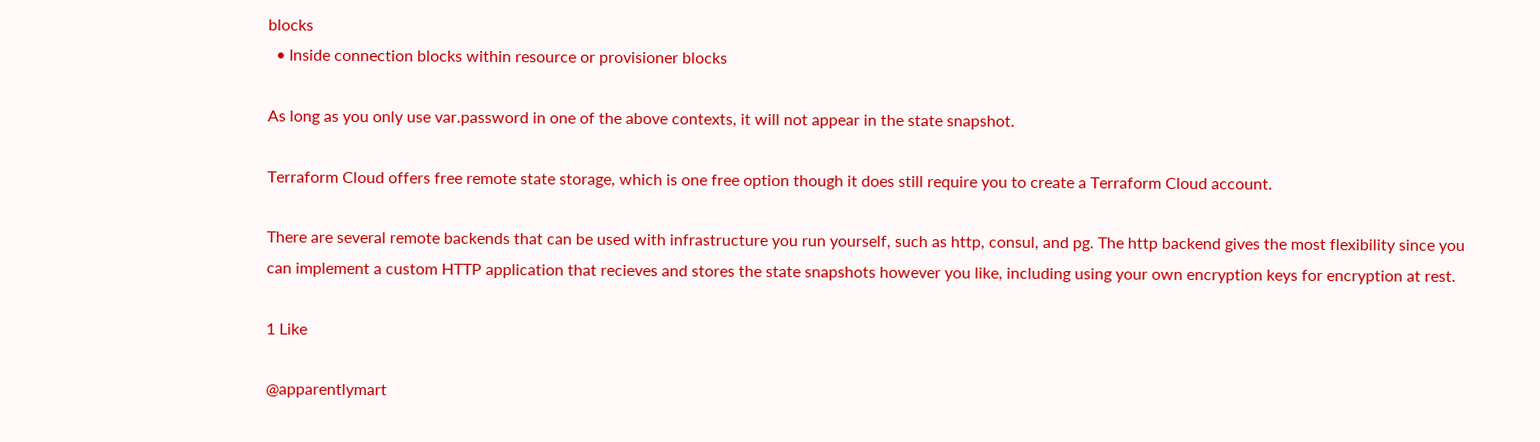blocks
  • Inside connection blocks within resource or provisioner blocks

As long as you only use var.password in one of the above contexts, it will not appear in the state snapshot.

Terraform Cloud offers free remote state storage, which is one free option though it does still require you to create a Terraform Cloud account.

There are several remote backends that can be used with infrastructure you run yourself, such as http, consul, and pg. The http backend gives the most flexibility since you can implement a custom HTTP application that recieves and stores the state snapshots however you like, including using your own encryption keys for encryption at rest.

1 Like

@apparentlymart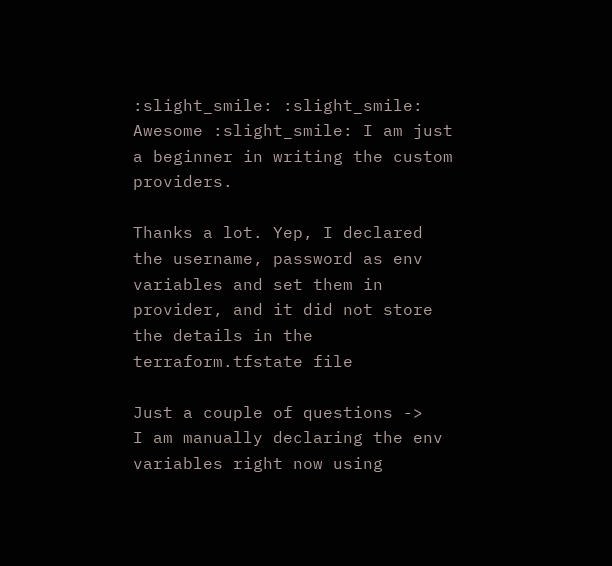:slight_smile: :slight_smile:
Awesome :slight_smile: I am just a beginner in writing the custom providers.

Thanks a lot. Yep, I declared the username, password as env variables and set them in provider, and it did not store the details in the terraform.tfstate file

Just a couple of questions ->
I am manually declaring the env variables right now using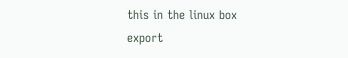this in the linux box
export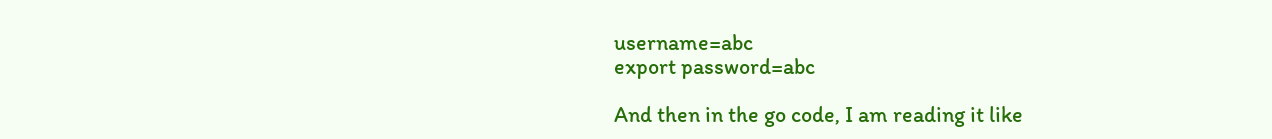username=abc
export password=abc

And then in the go code, I am reading it like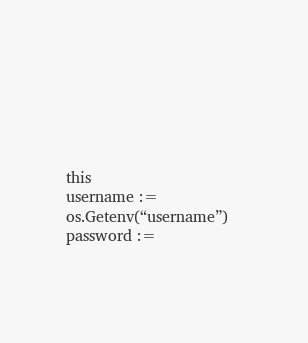this
username := os.Getenv(“username”)
password :=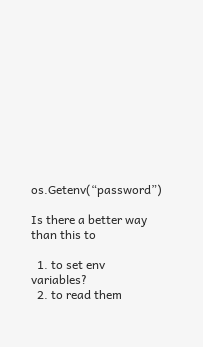os.Getenv(“password”)

Is there a better way than this to

  1. to set env variables?
  2. to read them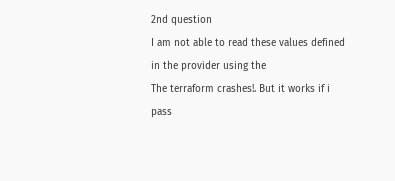2nd question
I am not able to read these values defined in the provider using the
The terraform crashes!. But it works if i pass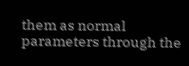them as normal parameters through the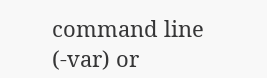command line (-var) or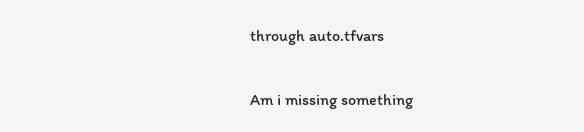through auto.tfvars

Am i missing something